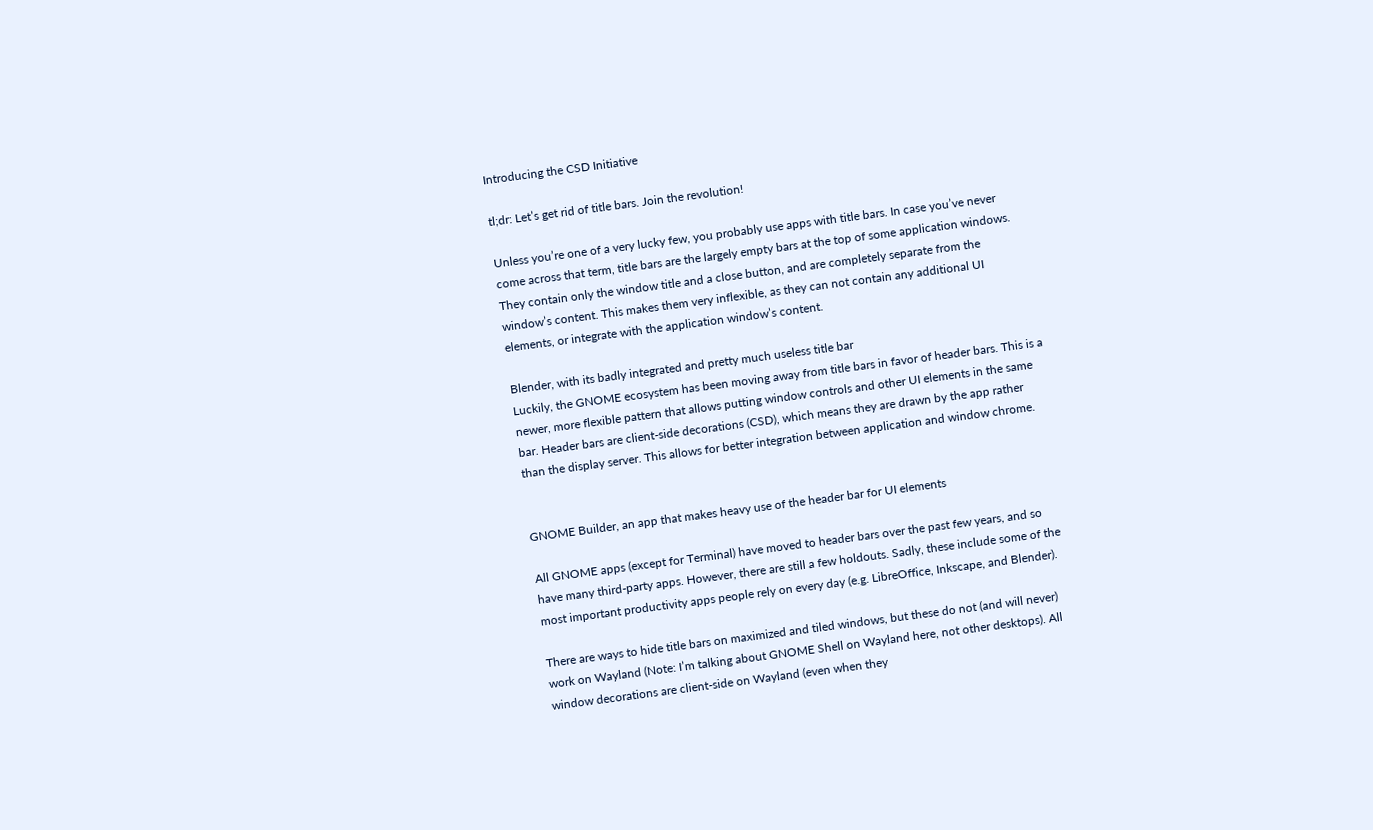Introducing the CSD Initiative

tl;dr: Let’s get rid of title bars. Join the revolution!

Unless you’re one of a very lucky few, you probably use apps with title bars. In case you’ve never come across that term, title bars are the largely empty bars at the top of some application windows. They contain only the window title and a close button, and are completely separate from the window’s content. This makes them very inflexible, as they can not contain any additional UI elements, or integrate with the application window’s content.

Blender, with its badly integrated and pretty much useless title bar
Luckily, the GNOME ecosystem has been moving away from title bars in favor of header bars. This is a newer, more flexible pattern that allows putting window controls and other UI elements in the same bar. Header bars are client-side decorations (CSD), which means they are drawn by the app rather than the display server. This allows for better integration between application and window chrome.


GNOME Builder, an app that makes heavy use of the header bar for UI elements

All GNOME apps (except for Terminal) have moved to header bars over the past few years, and so have many third-party apps. However, there are still a few holdouts. Sadly, these include some of the most important productivity apps people rely on every day (e.g. LibreOffice, Inkscape, and Blender).

There are ways to hide title bars on maximized and tiled windows, but these do not (and will never) work on Wayland (Note: I’m talking about GNOME Shell on Wayland here, not other desktops). All window decorations are client-side on Wayland (even when they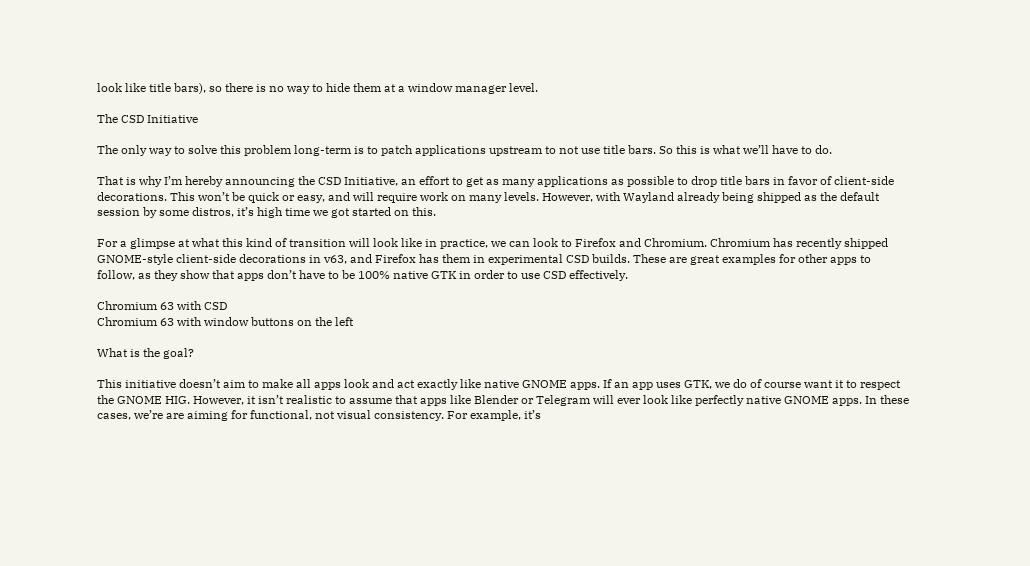look like title bars), so there is no way to hide them at a window manager level.

The CSD Initiative

The only way to solve this problem long-term is to patch applications upstream to not use title bars. So this is what we’ll have to do.

That is why I’m hereby announcing the CSD Initiative, an effort to get as many applications as possible to drop title bars in favor of client-side decorations. This won’t be quick or easy, and will require work on many levels. However, with Wayland already being shipped as the default session by some distros, it’s high time we got started on this.

For a glimpse at what this kind of transition will look like in practice, we can look to Firefox and Chromium. Chromium has recently shipped GNOME-style client-side decorations in v63, and Firefox has them in experimental CSD builds. These are great examples for other apps to follow, as they show that apps don’t have to be 100% native GTK in order to use CSD effectively.

Chromium 63 with CSD
Chromium 63 with window buttons on the left

What is the goal?

This initiative doesn’t aim to make all apps look and act exactly like native GNOME apps. If an app uses GTK, we do of course want it to respect the GNOME HIG. However, it isn’t realistic to assume that apps like Blender or Telegram will ever look like perfectly native GNOME apps. In these cases, we’re are aiming for functional, not visual consistency. For example, it’s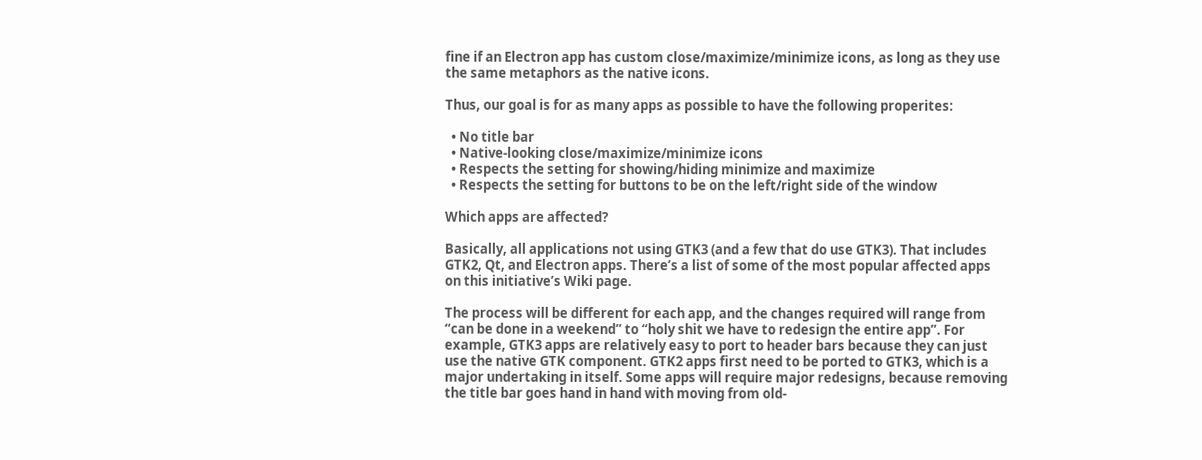fine if an Electron app has custom close/maximize/minimize icons, as long as they use the same metaphors as the native icons.

Thus, our goal is for as many apps as possible to have the following properites:

  • No title bar
  • Native-looking close/maximize/minimize icons
  • Respects the setting for showing/hiding minimize and maximize
  • Respects the setting for buttons to be on the left/right side of the window

Which apps are affected?

Basically, all applications not using GTK3 (and a few that do use GTK3). That includes GTK2, Qt, and Electron apps. There’s a list of some of the most popular affected apps on this initiative’s Wiki page.

The process will be different for each app, and the changes required will range from “can be done in a weekend” to “holy shit we have to redesign the entire app”. For example, GTK3 apps are relatively easy to port to header bars because they can just use the native GTK component. GTK2 apps first need to be ported to GTK3, which is a major undertaking in itself. Some apps will require major redesigns, because removing the title bar goes hand in hand with moving from old-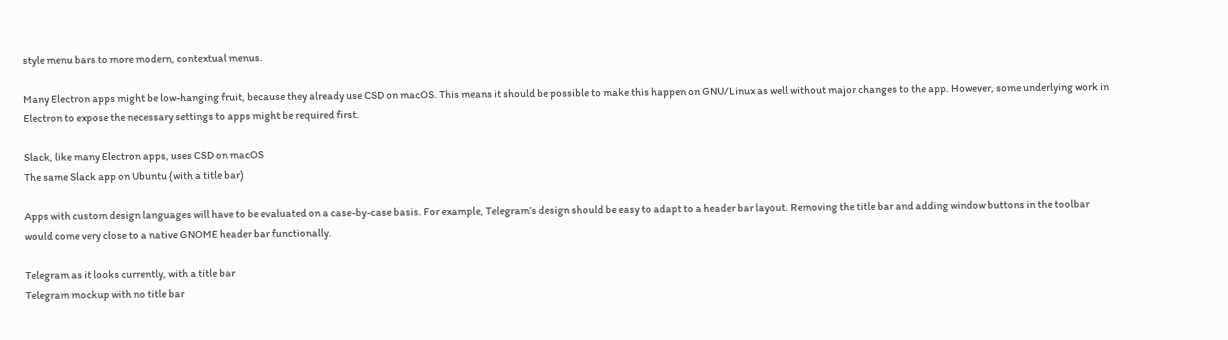style menu bars to more modern, contextual menus.

Many Electron apps might be low-hanging fruit, because they already use CSD on macOS. This means it should be possible to make this happen on GNU/Linux as well without major changes to the app. However, some underlying work in Electron to expose the necessary settings to apps might be required first.

Slack, like many Electron apps, uses CSD on macOS
The same Slack app on Ubuntu (with a title bar)

Apps with custom design languages will have to be evaluated on a case-by-case basis. For example, Telegram’s design should be easy to adapt to a header bar layout. Removing the title bar and adding window buttons in the toolbar would come very close to a native GNOME header bar functionally.

Telegram as it looks currently, with a title bar
Telegram mockup with no title bar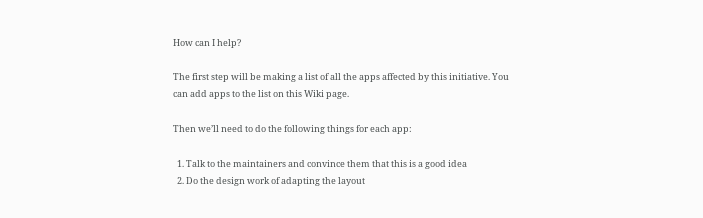How can I help?

The first step will be making a list of all the apps affected by this initiative. You can add apps to the list on this Wiki page.

Then we’ll need to do the following things for each app:

  1. Talk to the maintainers and convince them that this is a good idea
  2. Do the design work of adapting the layout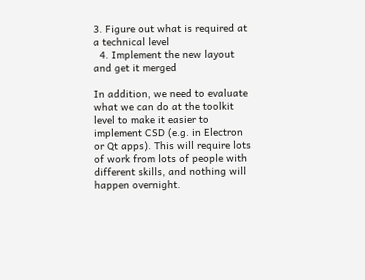3. Figure out what is required at a technical level
  4. Implement the new layout and get it merged

In addition, we need to evaluate what we can do at the toolkit level to make it easier to implement CSD (e.g. in Electron or Qt apps). This will require lots of work from lots of people with different skills, and nothing will happen overnight.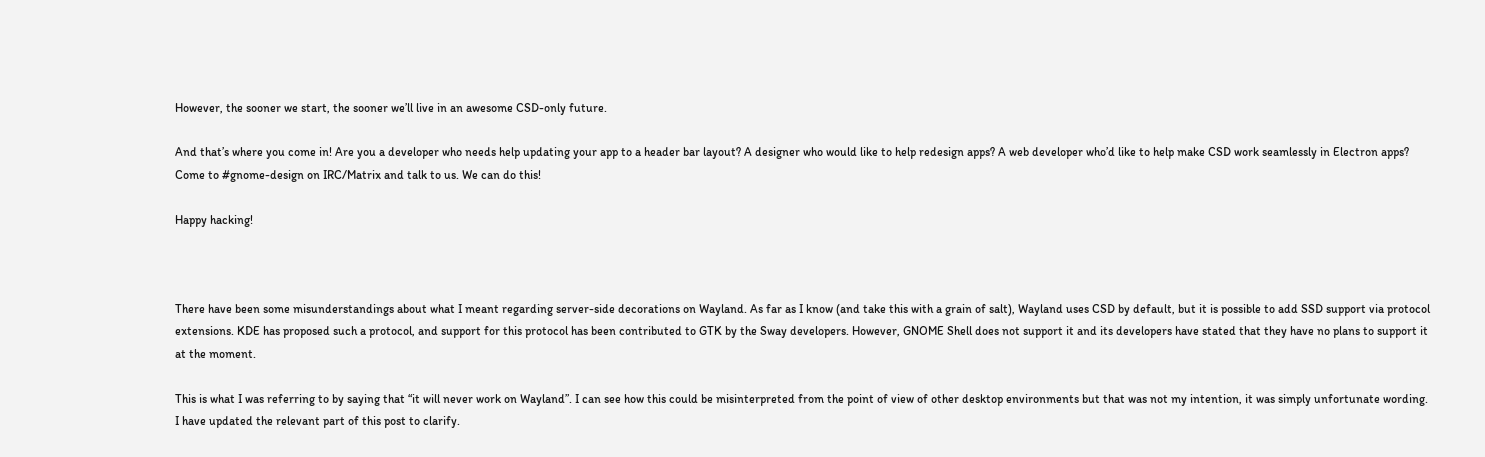However, the sooner we start, the sooner we’ll live in an awesome CSD-only future.

And that’s where you come in! Are you a developer who needs help updating your app to a header bar layout? A designer who would like to help redesign apps? A web developer who’d like to help make CSD work seamlessly in Electron apps? Come to #gnome-design on IRC/Matrix and talk to us. We can do this!

Happy hacking!



There have been some misunderstandings about what I meant regarding server-side decorations on Wayland. As far as I know (and take this with a grain of salt), Wayland uses CSD by default, but it is possible to add SSD support via protocol extensions. KDE has proposed such a protocol, and support for this protocol has been contributed to GTK by the Sway developers. However, GNOME Shell does not support it and its developers have stated that they have no plans to support it at the moment.

This is what I was referring to by saying that “it will never work on Wayland”. I can see how this could be misinterpreted from the point of view of other desktop environments but that was not my intention, it was simply unfortunate wording. I have updated the relevant part of this post to clarify.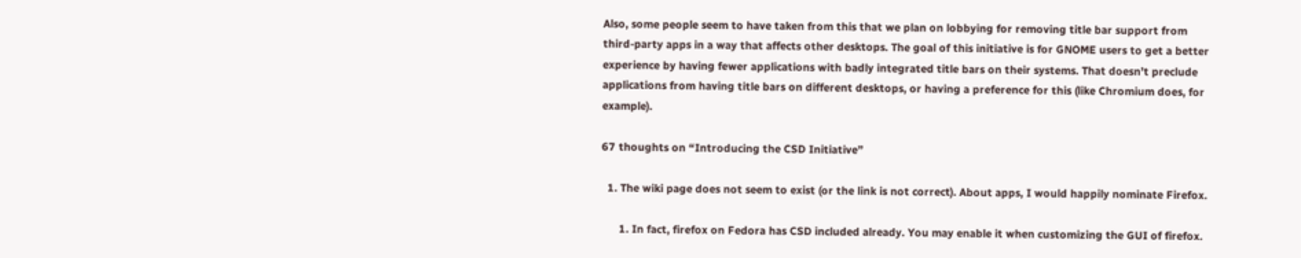Also, some people seem to have taken from this that we plan on lobbying for removing title bar support from third-party apps in a way that affects other desktops. The goal of this initiative is for GNOME users to get a better experience by having fewer applications with badly integrated title bars on their systems. That doesn’t preclude applications from having title bars on different desktops, or having a preference for this (like Chromium does, for example).

67 thoughts on “Introducing the CSD Initiative”

  1. The wiki page does not seem to exist (or the link is not correct). About apps, I would happily nominate Firefox.

      1. In fact, firefox on Fedora has CSD included already. You may enable it when customizing the GUI of firefox.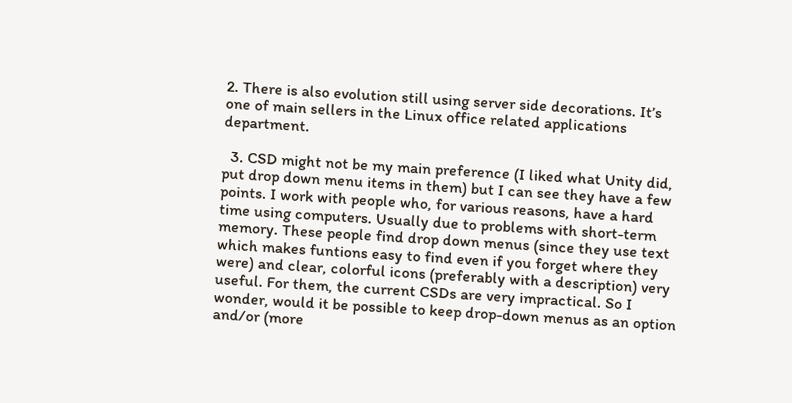2. There is also evolution still using server side decorations. It’s one of main sellers in the Linux office related applications department.

  3. CSD might not be my main preference (I liked what Unity did, put drop down menu items in them) but I can see they have a few points. I work with people who, for various reasons, have a hard time using computers. Usually due to problems with short-term memory. These people find drop down menus (since they use text which makes funtions easy to find even if you forget where they were) and clear, colorful icons (preferably with a description) very useful. For them, the current CSDs are very impractical. So I wonder, would it be possible to keep drop-down menus as an option and/or (more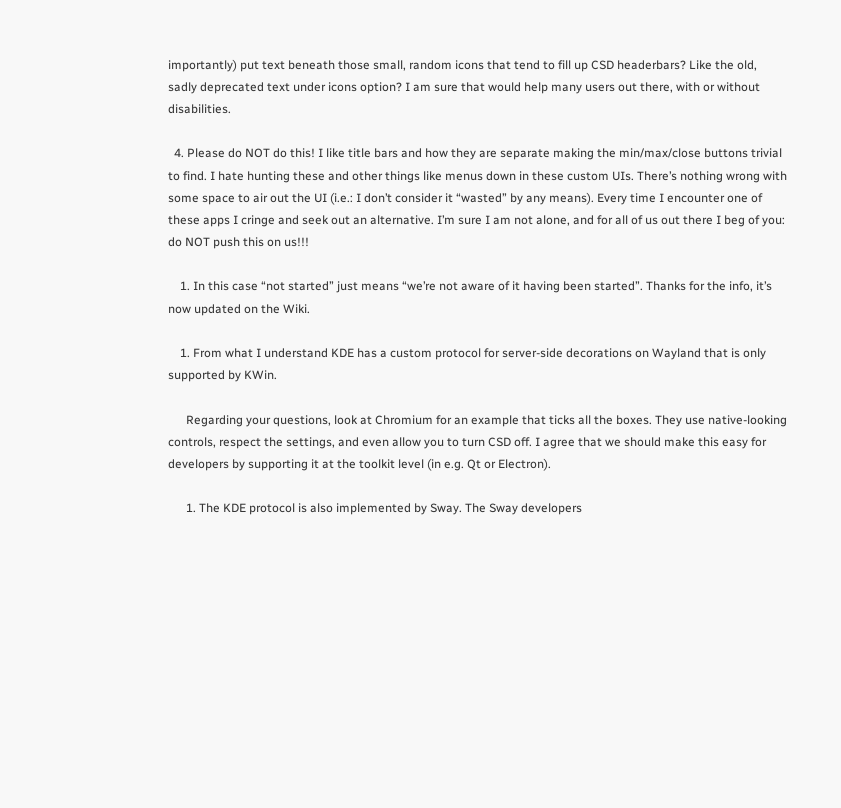importantly) put text beneath those small, random icons that tend to fill up CSD headerbars? Like the old, sadly deprecated text under icons option? I am sure that would help many users out there, with or without disabilities.

  4. Please do NOT do this! I like title bars and how they are separate making the min/max/close buttons trivial to find. I hate hunting these and other things like menus down in these custom UIs. There’s nothing wrong with some space to air out the UI (i.e.: I don’t consider it “wasted” by any means). Every time I encounter one of these apps I cringe and seek out an alternative. I’m sure I am not alone, and for all of us out there I beg of you: do NOT push this on us!!!

    1. In this case “not started” just means “we’re not aware of it having been started”. Thanks for the info, it’s now updated on the Wiki.

    1. From what I understand KDE has a custom protocol for server-side decorations on Wayland that is only supported by KWin.

      Regarding your questions, look at Chromium for an example that ticks all the boxes. They use native-looking controls, respect the settings, and even allow you to turn CSD off. I agree that we should make this easy for developers by supporting it at the toolkit level (in e.g. Qt or Electron).

      1. The KDE protocol is also implemented by Sway. The Sway developers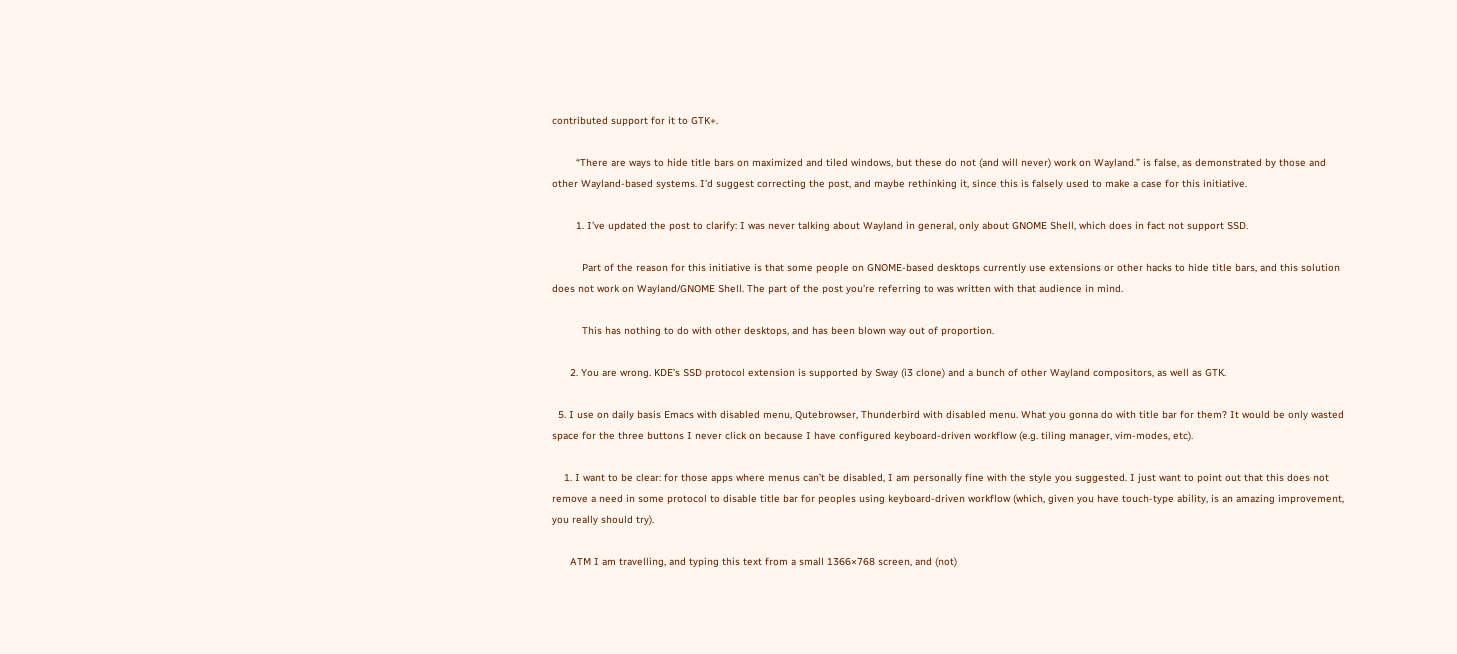contributed support for it to GTK+.

        “There are ways to hide title bars on maximized and tiled windows, but these do not (and will never) work on Wayland.” is false, as demonstrated by those and other Wayland-based systems. I’d suggest correcting the post, and maybe rethinking it, since this is falsely used to make a case for this initiative.

        1. I’ve updated the post to clarify: I was never talking about Wayland in general, only about GNOME Shell, which does in fact not support SSD.

          Part of the reason for this initiative is that some people on GNOME-based desktops currently use extensions or other hacks to hide title bars, and this solution does not work on Wayland/GNOME Shell. The part of the post you’re referring to was written with that audience in mind.

          This has nothing to do with other desktops, and has been blown way out of proportion.

      2. You are wrong. KDE’s SSD protocol extension is supported by Sway (i3 clone) and a bunch of other Wayland compositors, as well as GTK.

  5. I use on daily basis Emacs with disabled menu, Qutebrowser, Thunderbird with disabled menu. What you gonna do with title bar for them? It would be only wasted space for the three buttons I never click on because I have configured keyboard-driven workflow (e.g. tiling manager, vim-modes, etc).

    1. I want to be clear: for those apps where menus can’t be disabled, I am personally fine with the style you suggested. I just want to point out that this does not remove a need in some protocol to disable title bar for peoples using keyboard-driven workflow (which, given you have touch-type ability, is an amazing improvement, you really should try).

      ATM I am travelling, and typing this text from a small 1366×768 screen, and (not)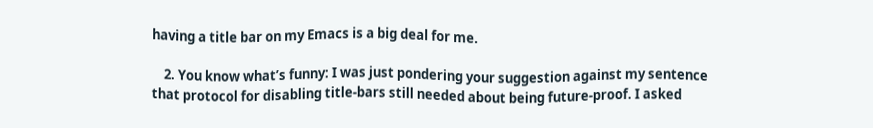having a title bar on my Emacs is a big deal for me.

    2. You know what’s funny: I was just pondering your suggestion against my sentence that protocol for disabling title-bars still needed about being future-proof. I asked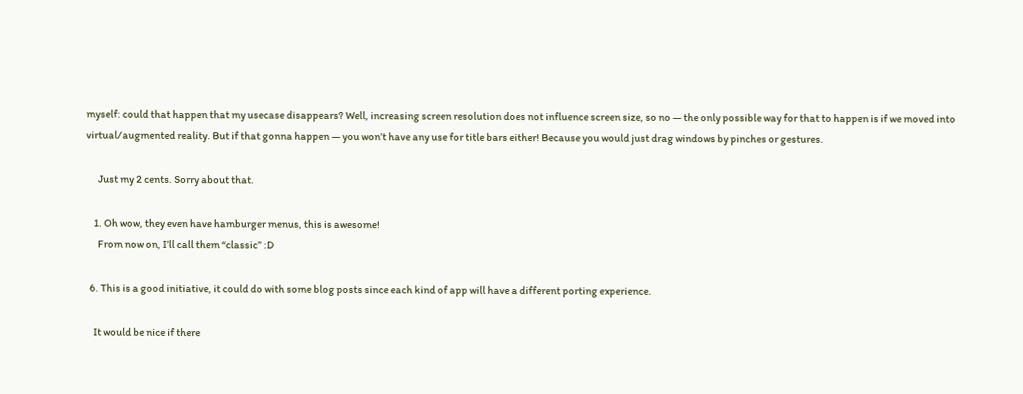myself: could that happen that my usecase disappears? Well, increasing screen resolution does not influence screen size, so no — the only possible way for that to happen is if we moved into virtual/augmented reality. But if that gonna happen — you won’t have any use for title bars either! Because you would just drag windows by pinches or gestures.

      Just my 2 cents. Sorry about that.

    1. Oh wow, they even have hamburger menus, this is awesome!
      From now on, I’ll call them “classic” :D

  6. This is a good initiative, it could do with some blog posts since each kind of app will have a different porting experience.

    It would be nice if there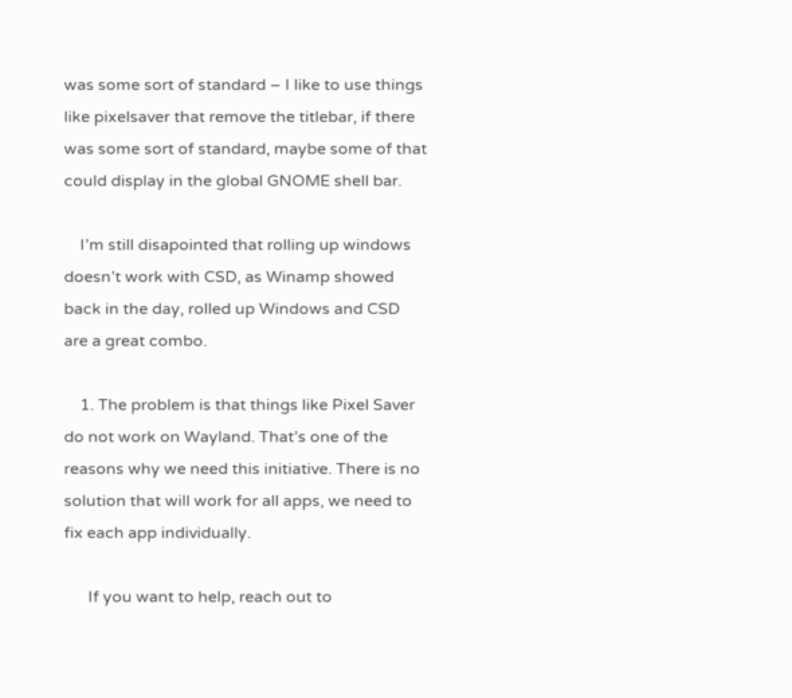was some sort of standard – I like to use things like pixelsaver that remove the titlebar, if there was some sort of standard, maybe some of that could display in the global GNOME shell bar.

    I’m still disapointed that rolling up windows doesn’t work with CSD, as Winamp showed back in the day, rolled up Windows and CSD are a great combo.

    1. The problem is that things like Pixel Saver do not work on Wayland. That’s one of the reasons why we need this initiative. There is no solution that will work for all apps, we need to fix each app individually.

      If you want to help, reach out to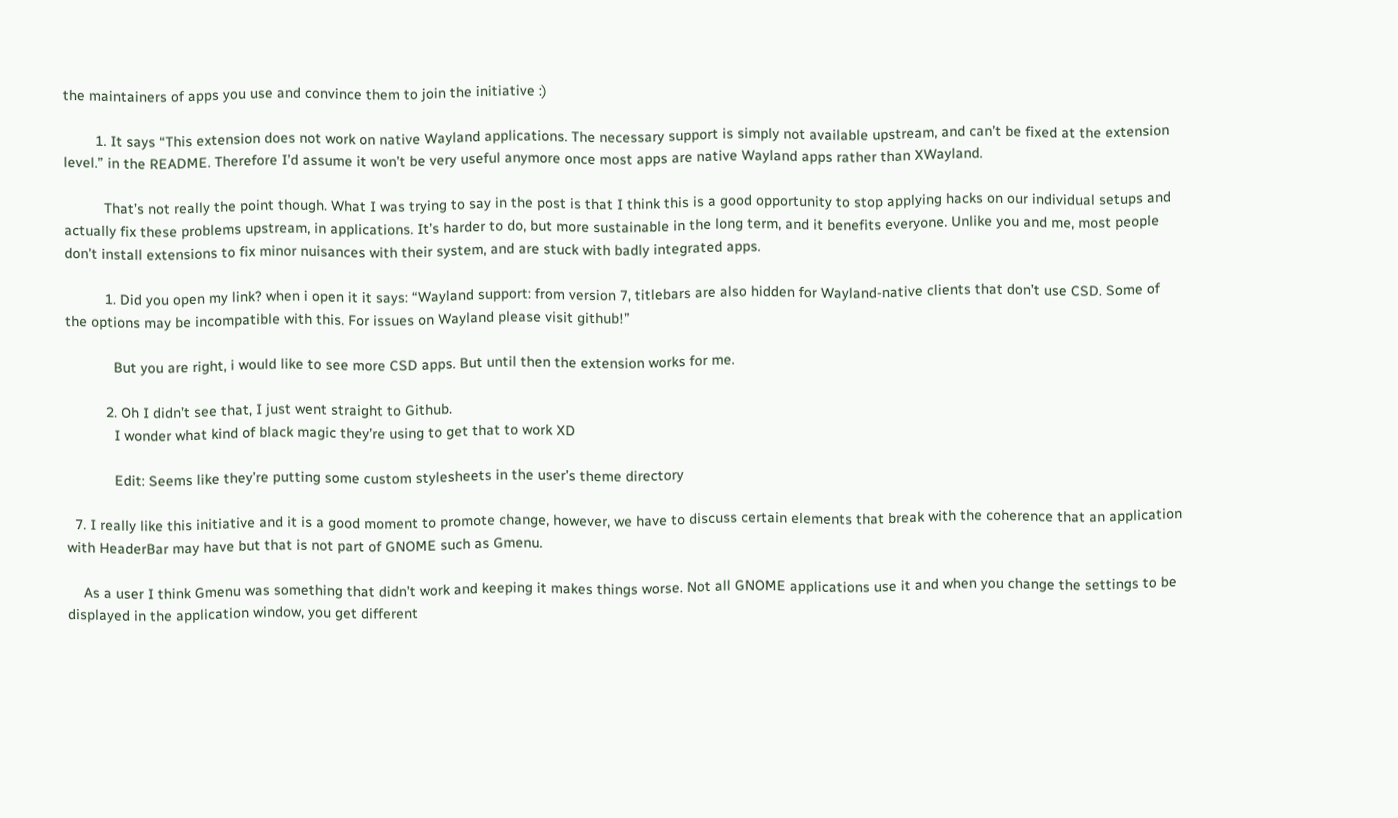the maintainers of apps you use and convince them to join the initiative :)

        1. It says “This extension does not work on native Wayland applications. The necessary support is simply not available upstream, and can’t be fixed at the extension level.” in the README. Therefore I’d assume it won’t be very useful anymore once most apps are native Wayland apps rather than XWayland.

          That’s not really the point though. What I was trying to say in the post is that I think this is a good opportunity to stop applying hacks on our individual setups and actually fix these problems upstream, in applications. It’s harder to do, but more sustainable in the long term, and it benefits everyone. Unlike you and me, most people don’t install extensions to fix minor nuisances with their system, and are stuck with badly integrated apps.

          1. Did you open my link? when i open it it says: “Wayland support: from version 7, titlebars are also hidden for Wayland-native clients that don’t use CSD. Some of the options may be incompatible with this. For issues on Wayland please visit github!”

            But you are right, i would like to see more CSD apps. But until then the extension works for me.

          2. Oh I didn’t see that, I just went straight to Github.
            I wonder what kind of black magic they’re using to get that to work XD

            Edit: Seems like they’re putting some custom stylesheets in the user’s theme directory

  7. I really like this initiative and it is a good moment to promote change, however, we have to discuss certain elements that break with the coherence that an application with HeaderBar may have but that is not part of GNOME such as Gmenu.

    As a user I think Gmenu was something that didn’t work and keeping it makes things worse. Not all GNOME applications use it and when you change the settings to be displayed in the application window, you get different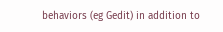behaviors (eg Gedit) in addition to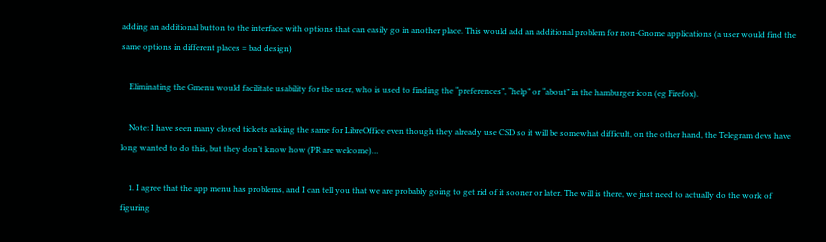adding an additional button to the interface with options that can easily go in another place. This would add an additional problem for non-Gnome applications (a user would find the same options in different places = bad design)

    Eliminating the Gmenu would facilitate usability for the user, who is used to finding the “preferences”, “help” or “about” in the hamburger icon (eg Firefox).

    Note: I have seen many closed tickets asking the same for LibreOffice even though they already use CSD so it will be somewhat difficult, on the other hand, the Telegram devs have long wanted to do this, but they don’t know how (PR are welcome)…

    1. I agree that the app menu has problems, and I can tell you that we are probably going to get rid of it sooner or later. The will is there, we just need to actually do the work of figuring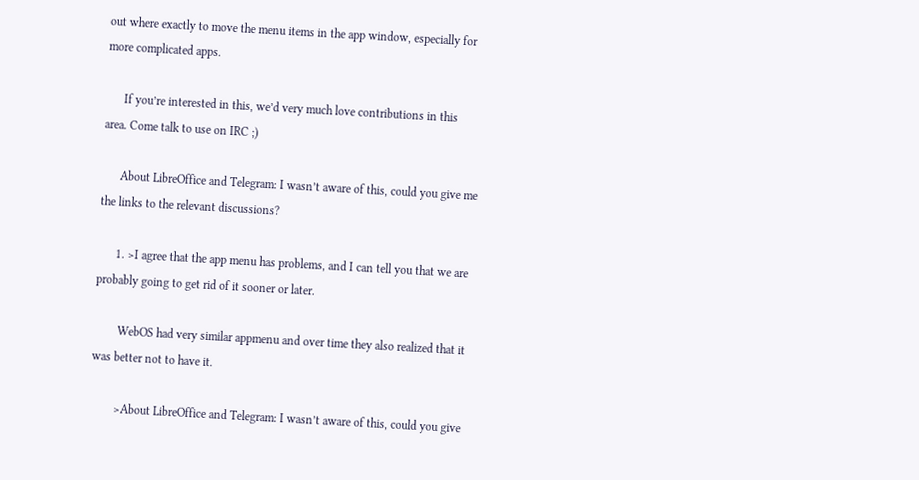out where exactly to move the menu items in the app window, especially for more complicated apps.

      If you’re interested in this, we’d very much love contributions in this area. Come talk to use on IRC ;)

      About LibreOffice and Telegram: I wasn’t aware of this, could you give me the links to the relevant discussions?

      1. >I agree that the app menu has problems, and I can tell you that we are probably going to get rid of it sooner or later.

        WebOS had very similar appmenu and over time they also realized that it was better not to have it.

        >About LibreOffice and Telegram: I wasn’t aware of this, could you give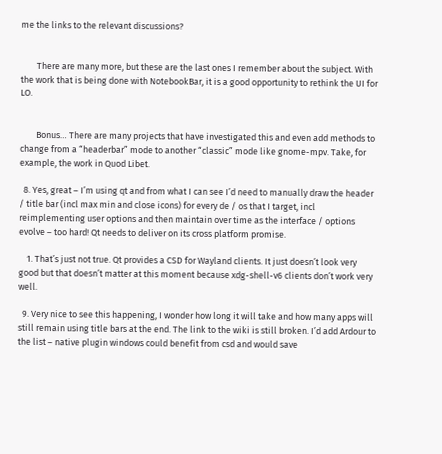me the links to the relevant discussions?


        There are many more, but these are the last ones I remember about the subject. With the work that is being done with NotebookBar, it is a good opportunity to rethink the UI for LO.


        Bonus… There are many projects that have investigated this and even add methods to change from a “headerbar” mode to another “classic” mode like gnome-mpv. Take, for example, the work in Quod Libet.

  8. Yes, great – I’m using qt and from what I can see I’d need to manually draw the header / title bar (incl max min and close icons) for every de / os that I target, incl reimplementing user options and then maintain over time as the interface / options evolve – too hard! Qt needs to deliver on its cross platform promise.

    1. That’s just not true. Qt provides a CSD for Wayland clients. It just doesn’t look very good but that doesn’t matter at this moment because xdg-shell-v6 clients don’t work very well.

  9. Very nice to see this happening, I wonder how long it will take and how many apps will still remain using title bars at the end. The link to the wiki is still broken. I’d add Ardour to the list – native plugin windows could benefit from csd and would save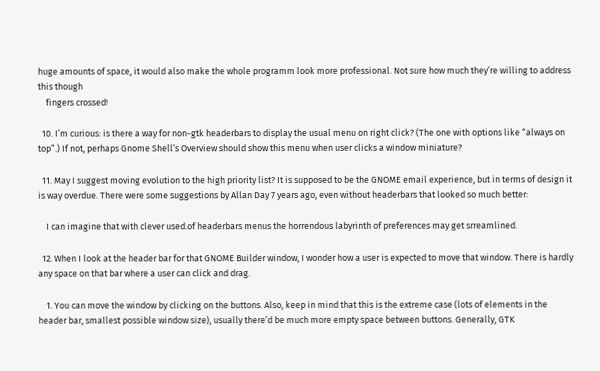huge amounts of space, it would also make the whole programm look more professional. Not sure how much they’re willing to address this though
    fingers crossed!

  10. I’m curious: is there a way for non-gtk headerbars to display the usual menu on right click? (The one with options like “always on top”.) If not, perhaps Gnome Shell’s Overview should show this menu when user clicks a window miniature?

  11. May I suggest moving evolution to the high priority list? It is supposed to be the GNOME email experience, but in terms of design it is way overdue. There were some suggestions by Allan Day 7 years ago, even without headerbars that looked so much better:

    I can imagine that with clever used.of headerbars menus the horrendous labyrinth of preferences may get srreamlined.

  12. When I look at the header bar for that GNOME Builder window, I wonder how a user is expected to move that window. There is hardly any space on that bar where a user can click and drag.

    1. You can move the window by clicking on the buttons. Also, keep in mind that this is the extreme case (lots of elements in the header bar, smallest possible window size), usually there’d be much more empty space between buttons. Generally, GTK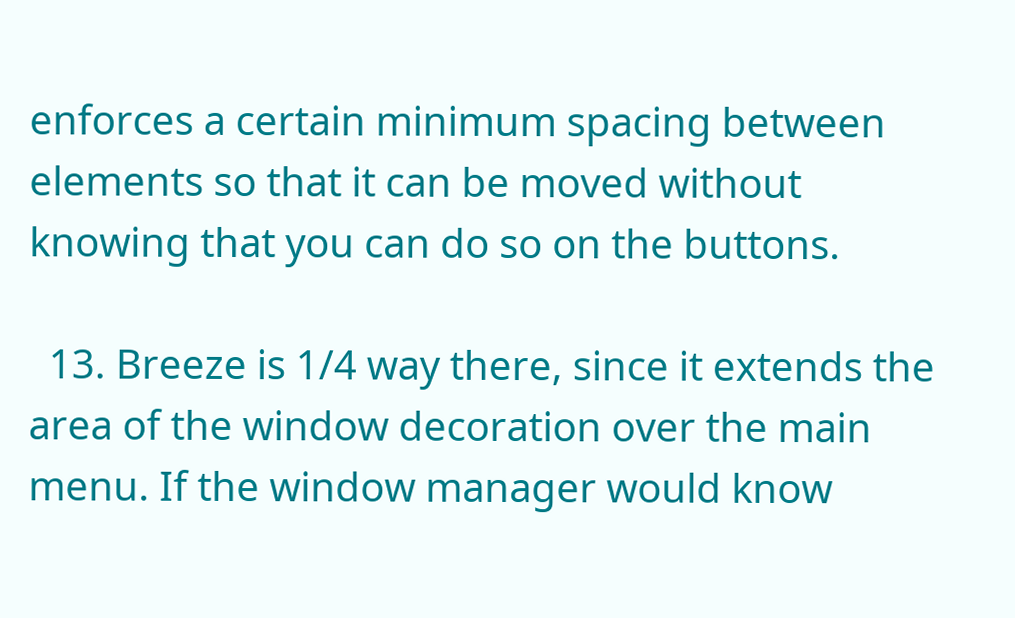enforces a certain minimum spacing between elements so that it can be moved without knowing that you can do so on the buttons.

  13. Breeze is 1/4 way there, since it extends the area of the window decoration over the main menu. If the window manager would know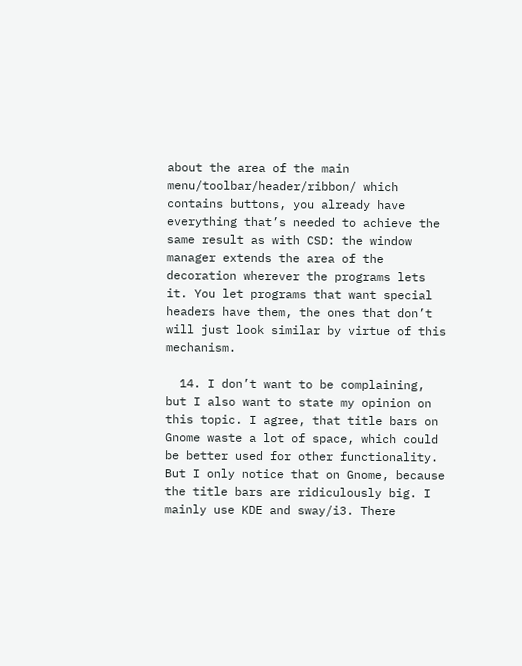about the area of the main menu/toolbar/header/ribbon/ which contains buttons, you already have everything that’s needed to achieve the same result as with CSD: the window manager extends the area of the decoration wherever the programs lets it. You let programs that want special headers have them, the ones that don’t will just look similar by virtue of this mechanism.

  14. I don’t want to be complaining, but I also want to state my opinion on this topic. I agree, that title bars on Gnome waste a lot of space, which could be better used for other functionality. But I only notice that on Gnome, because the title bars are ridiculously big. I mainly use KDE and sway/i3. There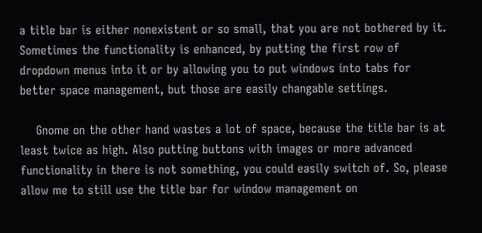a title bar is either nonexistent or so small, that you are not bothered by it. Sometimes the functionality is enhanced, by putting the first row of dropdown menus into it or by allowing you to put windows into tabs for better space management, but those are easily changable settings.

    Gnome on the other hand wastes a lot of space, because the title bar is at least twice as high. Also putting buttons with images or more advanced functionality in there is not something, you could easily switch of. So, please allow me to still use the title bar for window management on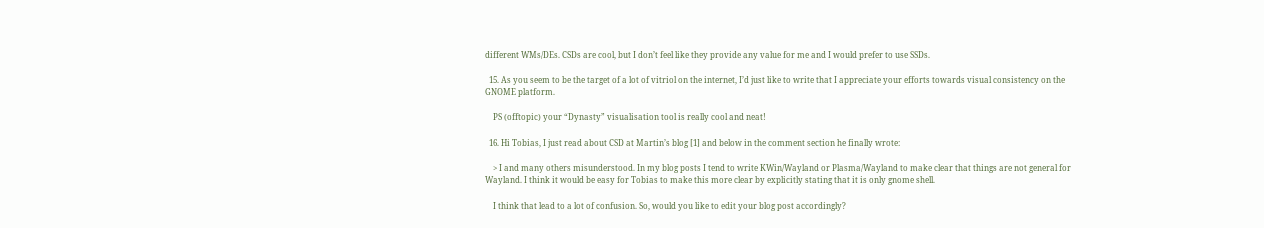different WMs/DEs. CSDs are cool, but I don’t feel like they provide any value for me and I would prefer to use SSDs.

  15. As you seem to be the target of a lot of vitriol on the internet, I’d just like to write that I appreciate your efforts towards visual consistency on the GNOME platform.

    PS (offtopic) your “Dynasty” visualisation tool is really cool and neat!

  16. Hi Tobias, I just read about CSD at Martin’s blog [1] and below in the comment section he finally wrote:

    > I and many others misunderstood. In my blog posts I tend to write KWin/Wayland or Plasma/Wayland to make clear that things are not general for Wayland. I think it would be easy for Tobias to make this more clear by explicitly stating that it is only gnome shell.

    I think that lead to a lot of confusion. So, would you like to edit your blog post accordingly?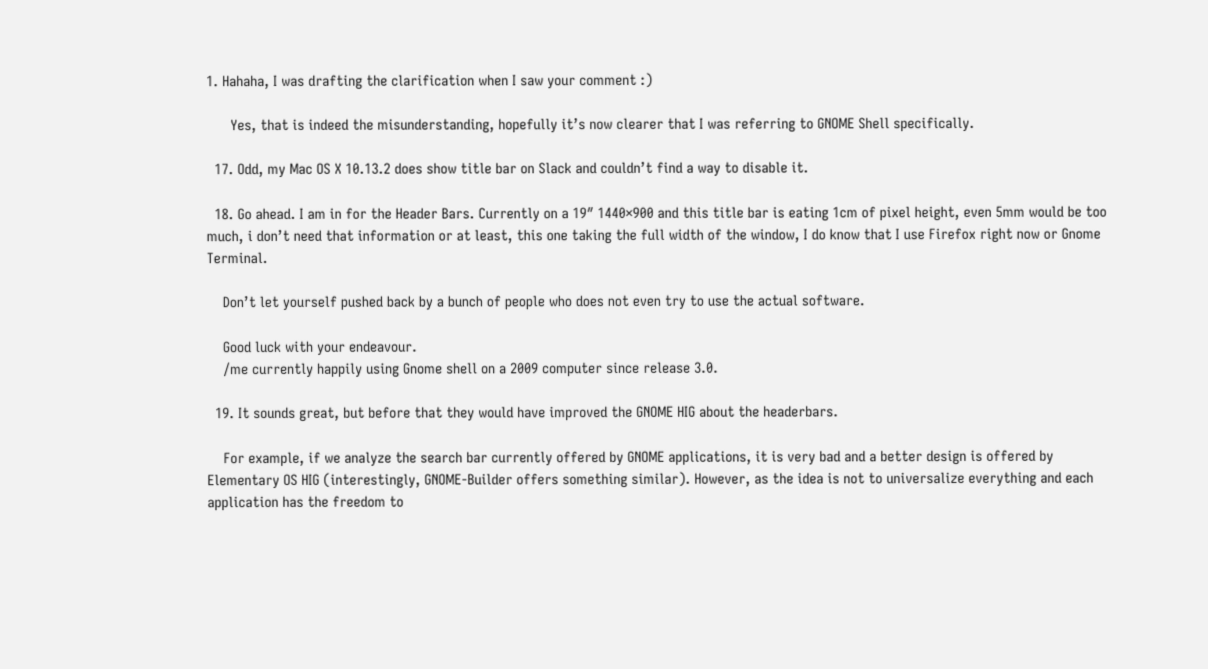1. Hahaha, I was drafting the clarification when I saw your comment :)

      Yes, that is indeed the misunderstanding, hopefully it’s now clearer that I was referring to GNOME Shell specifically.

  17. Odd, my Mac OS X 10.13.2 does show title bar on Slack and couldn’t find a way to disable it.

  18. Go ahead. I am in for the Header Bars. Currently on a 19″ 1440×900 and this title bar is eating 1cm of pixel height, even 5mm would be too much, i don’t need that information or at least, this one taking the full width of the window, I do know that I use Firefox right now or Gnome Terminal.

    Don’t let yourself pushed back by a bunch of people who does not even try to use the actual software.

    Good luck with your endeavour.
    /me currently happily using Gnome shell on a 2009 computer since release 3.0.

  19. It sounds great, but before that they would have improved the GNOME HIG about the headerbars.

    For example, if we analyze the search bar currently offered by GNOME applications, it is very bad and a better design is offered by Elementary OS HIG (interestingly, GNOME-Builder offers something similar). However, as the idea is not to universalize everything and each application has the freedom to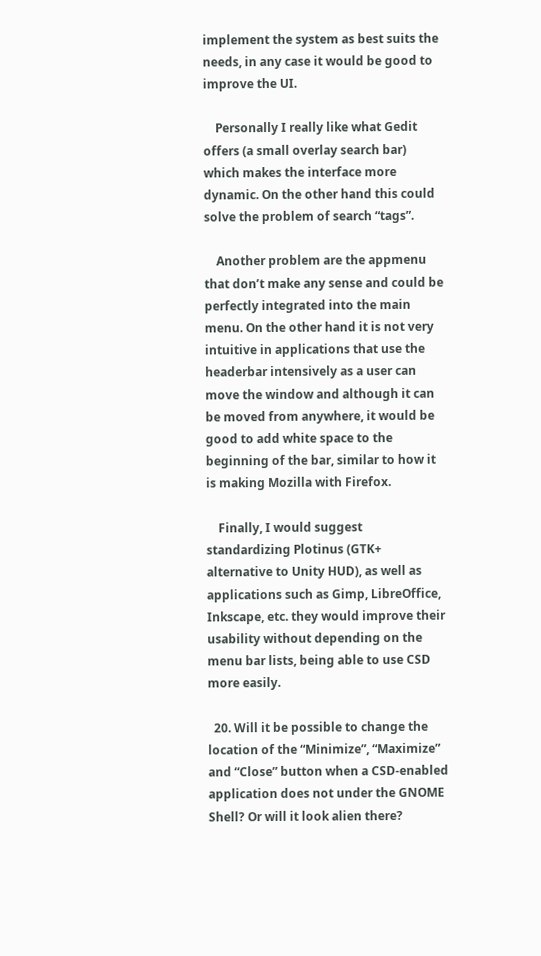implement the system as best suits the needs, in any case it would be good to improve the UI.

    Personally I really like what Gedit offers (a small overlay search bar) which makes the interface more dynamic. On the other hand this could solve the problem of search “tags”.

    Another problem are the appmenu that don’t make any sense and could be perfectly integrated into the main menu. On the other hand it is not very intuitive in applications that use the headerbar intensively as a user can move the window and although it can be moved from anywhere, it would be good to add white space to the beginning of the bar, similar to how it is making Mozilla with Firefox.

    Finally, I would suggest standardizing Plotinus (GTK+ alternative to Unity HUD), as well as applications such as Gimp, LibreOffice, Inkscape, etc. they would improve their usability without depending on the menu bar lists, being able to use CSD more easily.

  20. Will it be possible to change the location of the “Minimize”, “Maximize” and “Close” button when a CSD-enabled application does not under the GNOME Shell? Or will it look alien there?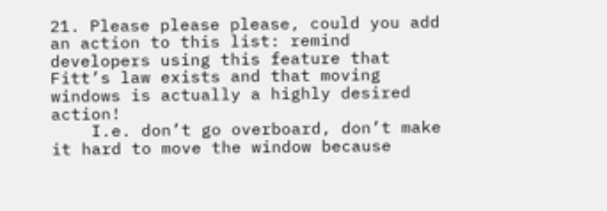21. Please please please, could you add an action to this list: remind developers using this feature that Fitt’s law exists and that moving windows is actually a highly desired action!
    I.e. don’t go overboard, don’t make it hard to move the window because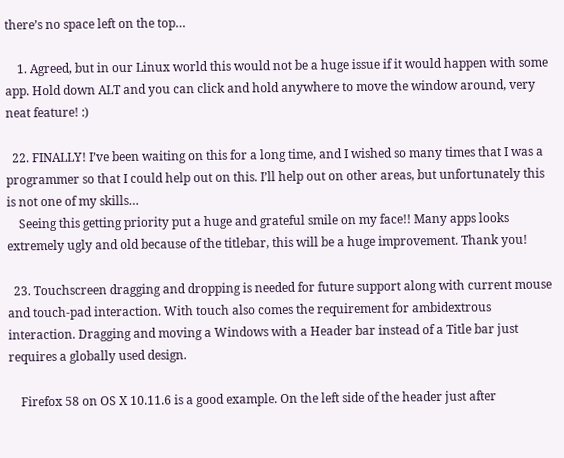there’s no space left on the top…

    1. Agreed, but in our Linux world this would not be a huge issue if it would happen with some app. Hold down ALT and you can click and hold anywhere to move the window around, very neat feature! :)

  22. FINALLY! I’ve been waiting on this for a long time, and I wished so many times that I was a programmer so that I could help out on this. I’ll help out on other areas, but unfortunately this is not one of my skills…
    Seeing this getting priority put a huge and grateful smile on my face!! Many apps looks extremely ugly and old because of the titlebar, this will be a huge improvement. Thank you!

  23. Touchscreen dragging and dropping is needed for future support along with current mouse and touch-pad interaction. With touch also comes the requirement for ambidextrous interaction. Dragging and moving a Windows with a Header bar instead of a Title bar just requires a globally used design.

    Firefox 58 on OS X 10.11.6 is a good example. On the left side of the header just after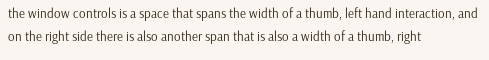the window controls is a space that spans the width of a thumb, left hand interaction, and on the right side there is also another span that is also a width of a thumb, right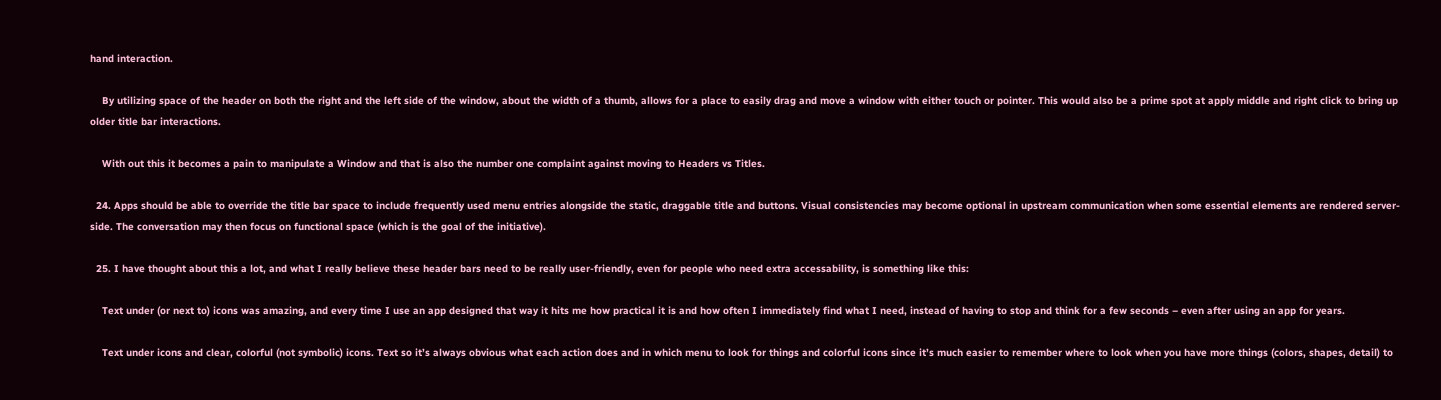hand interaction.

    By utilizing space of the header on both the right and the left side of the window, about the width of a thumb, allows for a place to easily drag and move a window with either touch or pointer. This would also be a prime spot at apply middle and right click to bring up older title bar interactions.

    With out this it becomes a pain to manipulate a Window and that is also the number one complaint against moving to Headers vs Titles.

  24. Apps should be able to override the title bar space to include frequently used menu entries alongside the static, draggable title and buttons. Visual consistencies may become optional in upstream communication when some essential elements are rendered server-side. The conversation may then focus on functional space (which is the goal of the initiative).

  25. I have thought about this a lot, and what I really believe these header bars need to be really user-friendly, even for people who need extra accessability, is something like this:

    Text under (or next to) icons was amazing, and every time I use an app designed that way it hits me how practical it is and how often I immediately find what I need, instead of having to stop and think for a few seconds – even after using an app for years.

    Text under icons and clear, colorful (not symbolic) icons. Text so it’s always obvious what each action does and in which menu to look for things and colorful icons since it’s much easier to remember where to look when you have more things (colors, shapes, detail) to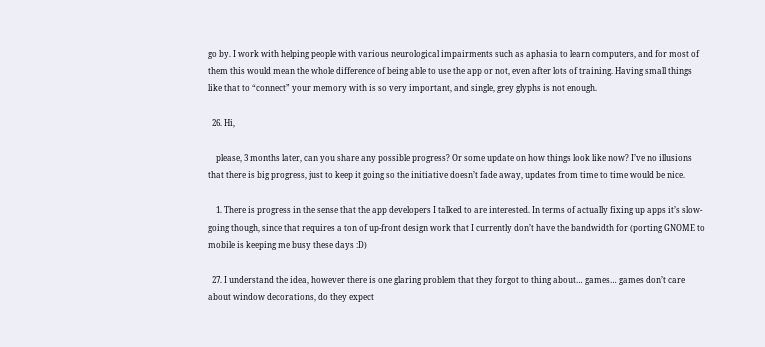go by. I work with helping people with various neurological impairments such as aphasia to learn computers, and for most of them this would mean the whole difference of being able to use the app or not, even after lots of training. Having small things like that to “connect” your memory with is so very important, and single, grey glyphs is not enough.

  26. Hi,

    please, 3 months later, can you share any possible progress? Or some update on how things look like now? I’ve no illusions that there is big progress, just to keep it going so the initiative doesn’t fade away, updates from time to time would be nice.

    1. There is progress in the sense that the app developers I talked to are interested. In terms of actually fixing up apps it’s slow-going though, since that requires a ton of up-front design work that I currently don’t have the bandwidth for (porting GNOME to mobile is keeping me busy these days :D)

  27. I understand the idea, however there is one glaring problem that they forgot to thing about… games… games don’t care about window decorations, do they expect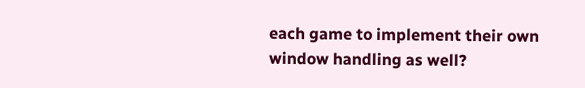each game to implement their own window handling as well?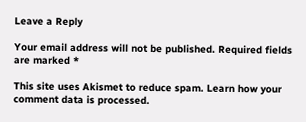Leave a Reply

Your email address will not be published. Required fields are marked *

This site uses Akismet to reduce spam. Learn how your comment data is processed.